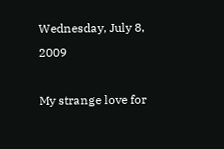Wednesday, July 8, 2009

My strange love for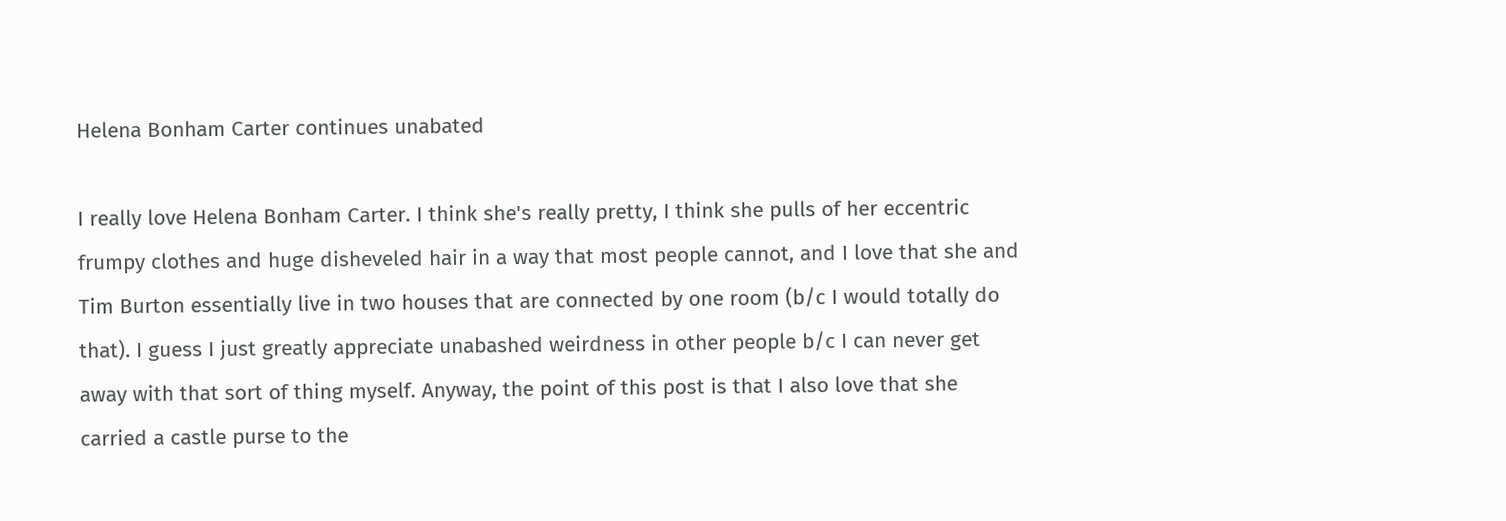Helena Bonham Carter continues unabated

I really love Helena Bonham Carter. I think she's really pretty, I think she pulls of her eccentric frumpy clothes and huge disheveled hair in a way that most people cannot, and I love that she and Tim Burton essentially live in two houses that are connected by one room (b/c I would totally do that). I guess I just greatly appreciate unabashed weirdness in other people b/c I can never get away with that sort of thing myself. Anyway, the point of this post is that I also love that she carried a castle purse to the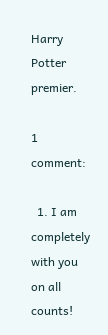Harry Potter premier.

1 comment:

  1. I am completely with you on all counts!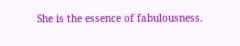She is the essence of fabulousness.